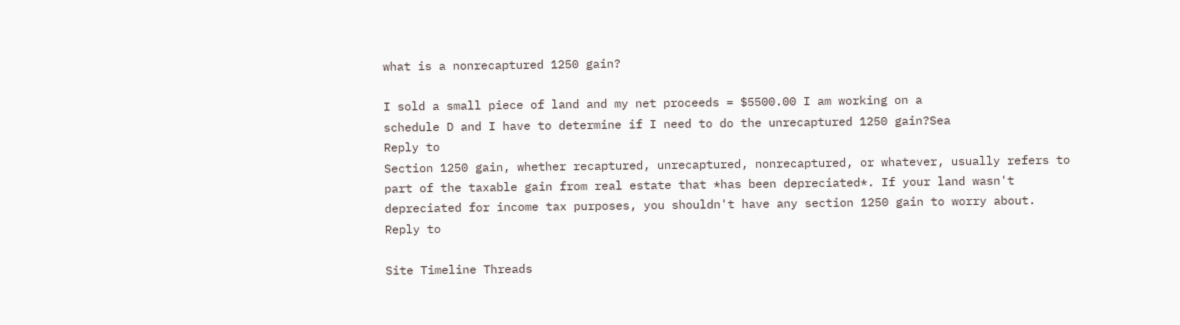what is a nonrecaptured 1250 gain?

I sold a small piece of land and my net proceeds = $5500.00 I am working on a
schedule D and I have to determine if I need to do the unrecaptured 1250 gain?Sea
Reply to
Section 1250 gain, whether recaptured, unrecaptured, nonrecaptured, or whatever, usually refers to part of the taxable gain from real estate that *has been depreciated*. If your land wasn't depreciated for income tax purposes, you shouldn't have any section 1250 gain to worry about.
Reply to

Site Timeline Threads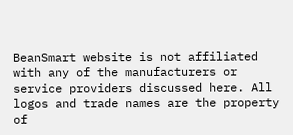BeanSmart website is not affiliated with any of the manufacturers or service providers discussed here. All logos and trade names are the property of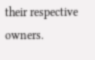their respective owners.